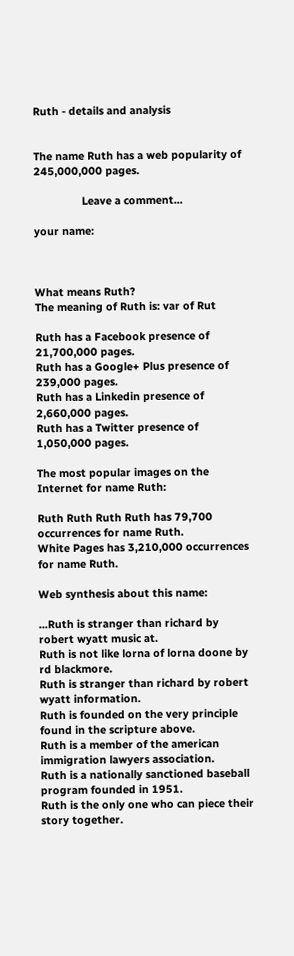Ruth - details and analysis


The name Ruth has a web popularity of 245,000,000 pages.

                Leave a comment...

your name:



What means Ruth?
The meaning of Ruth is: var of Rut

Ruth has a Facebook presence of 21,700,000 pages.
Ruth has a Google+ Plus presence of 239,000 pages.
Ruth has a Linkedin presence of 2,660,000 pages.
Ruth has a Twitter presence of 1,050,000 pages.

The most popular images on the Internet for name Ruth:

Ruth Ruth Ruth Ruth has 79,700 occurrences for name Ruth.
White Pages has 3,210,000 occurrences for name Ruth.

Web synthesis about this name:

...Ruth is stranger than richard by robert wyatt music at.
Ruth is not like lorna of lorna doone by rd blackmore.
Ruth is stranger than richard by robert wyatt information.
Ruth is founded on the very principle found in the scripture above.
Ruth is a member of the american immigration lawyers association.
Ruth is a nationally sanctioned baseball program founded in 1951.
Ruth is the only one who can piece their story together.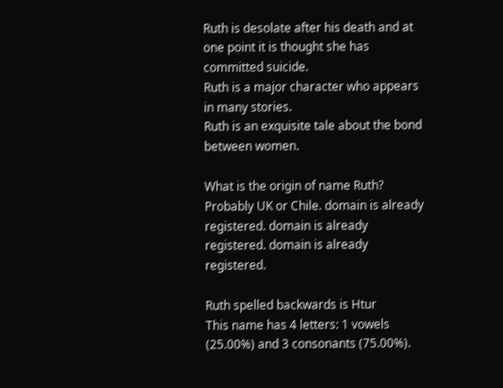Ruth is desolate after his death and at one point it is thought she has committed suicide.
Ruth is a major character who appears in many stories.
Ruth is an exquisite tale about the bond between women.

What is the origin of name Ruth? Probably UK or Chile. domain is already registered. domain is already registered. domain is already registered.

Ruth spelled backwards is Htur
This name has 4 letters: 1 vowels (25.00%) and 3 consonants (75.00%).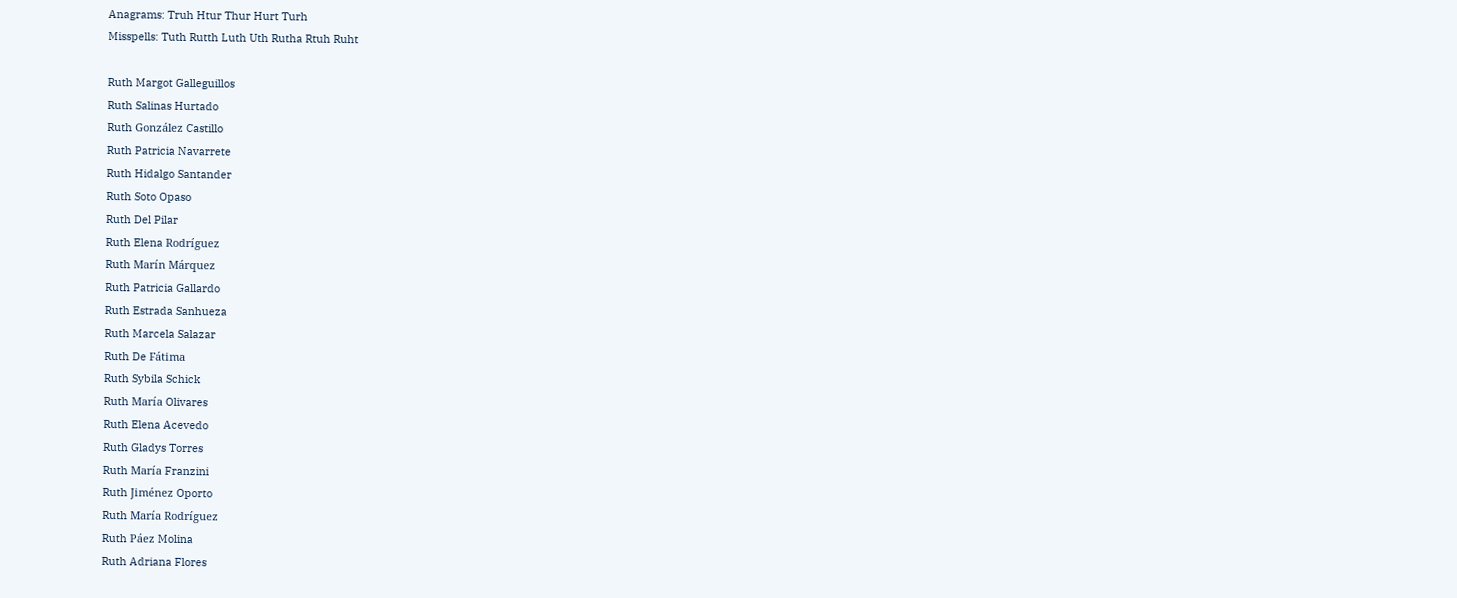Anagrams: Truh Htur Thur Hurt Turh
Misspells: Tuth Rutth Luth Uth Rutha Rtuh Ruht

Ruth Margot Galleguillos
Ruth Salinas Hurtado
Ruth González Castillo
Ruth Patricia Navarrete
Ruth Hidalgo Santander
Ruth Soto Opaso
Ruth Del Pilar
Ruth Elena Rodríguez
Ruth Marín Márquez
Ruth Patricia Gallardo
Ruth Estrada Sanhueza
Ruth Marcela Salazar
Ruth De Fátima
Ruth Sybila Schick
Ruth María Olivares
Ruth Elena Acevedo
Ruth Gladys Torres
Ruth María Franzini
Ruth Jiménez Oporto
Ruth María Rodríguez
Ruth Páez Molina
Ruth Adriana Flores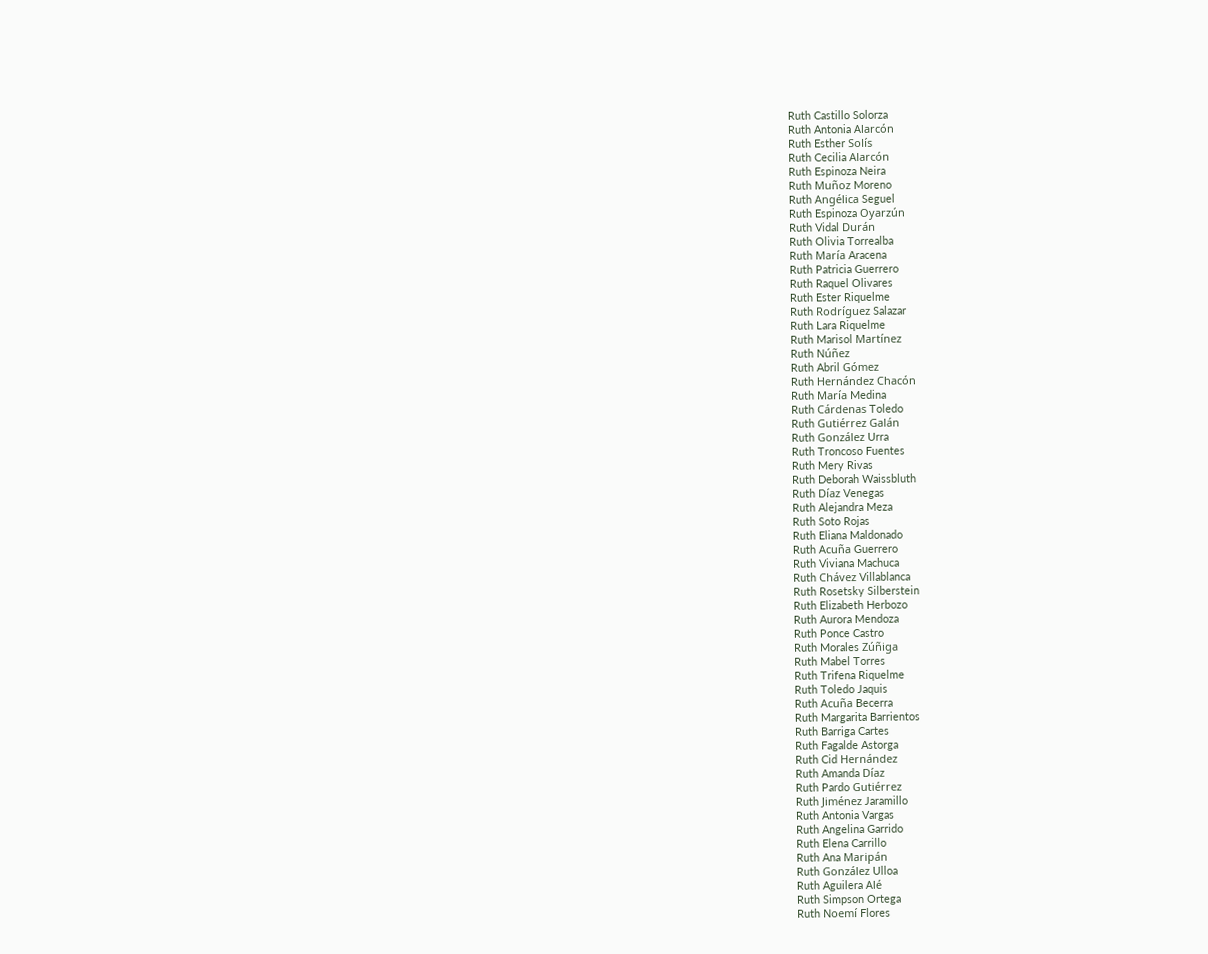Ruth Castillo Solorza
Ruth Antonia Alarcón
Ruth Esther Solís
Ruth Cecilia Alarcón
Ruth Espinoza Neira
Ruth Muñoz Moreno
Ruth Angélica Seguel
Ruth Espinoza Oyarzún
Ruth Vidal Durán
Ruth Olivia Torrealba
Ruth María Aracena
Ruth Patricia Guerrero
Ruth Raquel Olivares
Ruth Ester Riquelme
Ruth Rodríguez Salazar
Ruth Lara Riquelme
Ruth Marisol Martínez
Ruth Núñez
Ruth Abril Gómez
Ruth Hernández Chacón
Ruth María Medina
Ruth Cárdenas Toledo
Ruth Gutiérrez Galán
Ruth González Urra
Ruth Troncoso Fuentes
Ruth Mery Rivas
Ruth Deborah Waissbluth
Ruth Díaz Venegas
Ruth Alejandra Meza
Ruth Soto Rojas
Ruth Eliana Maldonado
Ruth Acuña Guerrero
Ruth Viviana Machuca
Ruth Chávez Villablanca
Ruth Rosetsky Silberstein
Ruth Elizabeth Herbozo
Ruth Aurora Mendoza
Ruth Ponce Castro
Ruth Morales Zúñiga
Ruth Mabel Torres
Ruth Trifena Riquelme
Ruth Toledo Jaquis
Ruth Acuña Becerra
Ruth Margarita Barrientos
Ruth Barriga Cartes
Ruth Fagalde Astorga
Ruth Cid Hernández
Ruth Amanda Díaz
Ruth Pardo Gutiérrez
Ruth Jiménez Jaramillo
Ruth Antonia Vargas
Ruth Angelina Garrido
Ruth Elena Carrillo
Ruth Ana Maripán
Ruth González Ulloa
Ruth Aguilera Alé
Ruth Simpson Ortega
Ruth Noemí Flores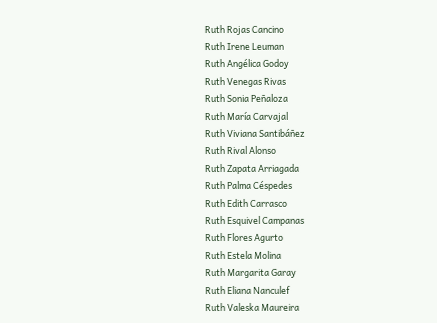Ruth Rojas Cancino
Ruth Irene Leuman
Ruth Angélica Godoy
Ruth Venegas Rivas
Ruth Sonia Peñaloza
Ruth María Carvajal
Ruth Viviana Santibáñez
Ruth Rival Alonso
Ruth Zapata Arriagada
Ruth Palma Céspedes
Ruth Edith Carrasco
Ruth Esquivel Campanas
Ruth Flores Agurto
Ruth Estela Molina
Ruth Margarita Garay
Ruth Eliana Nanculef
Ruth Valeska Maureira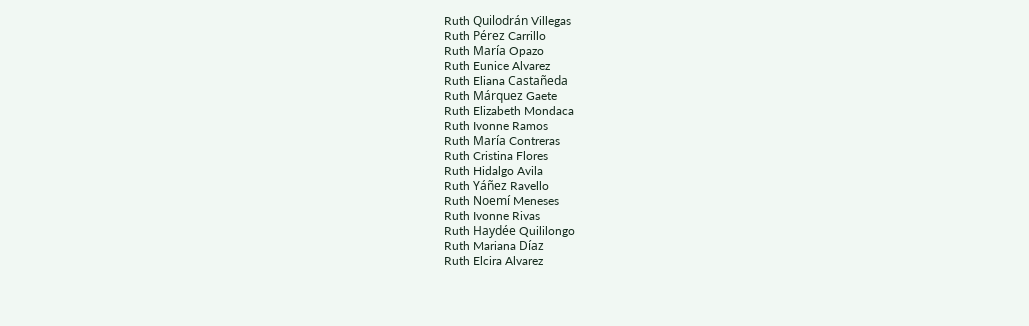Ruth Quilodrán Villegas
Ruth Pérez Carrillo
Ruth María Opazo
Ruth Eunice Alvarez
Ruth Eliana Castañeda
Ruth Márquez Gaete
Ruth Elizabeth Mondaca
Ruth Ivonne Ramos
Ruth María Contreras
Ruth Cristina Flores
Ruth Hidalgo Avila
Ruth Yáñez Ravello
Ruth Noemí Meneses
Ruth Ivonne Rivas
Ruth Haydée Quililongo
Ruth Mariana Díaz
Ruth Elcira Alvarez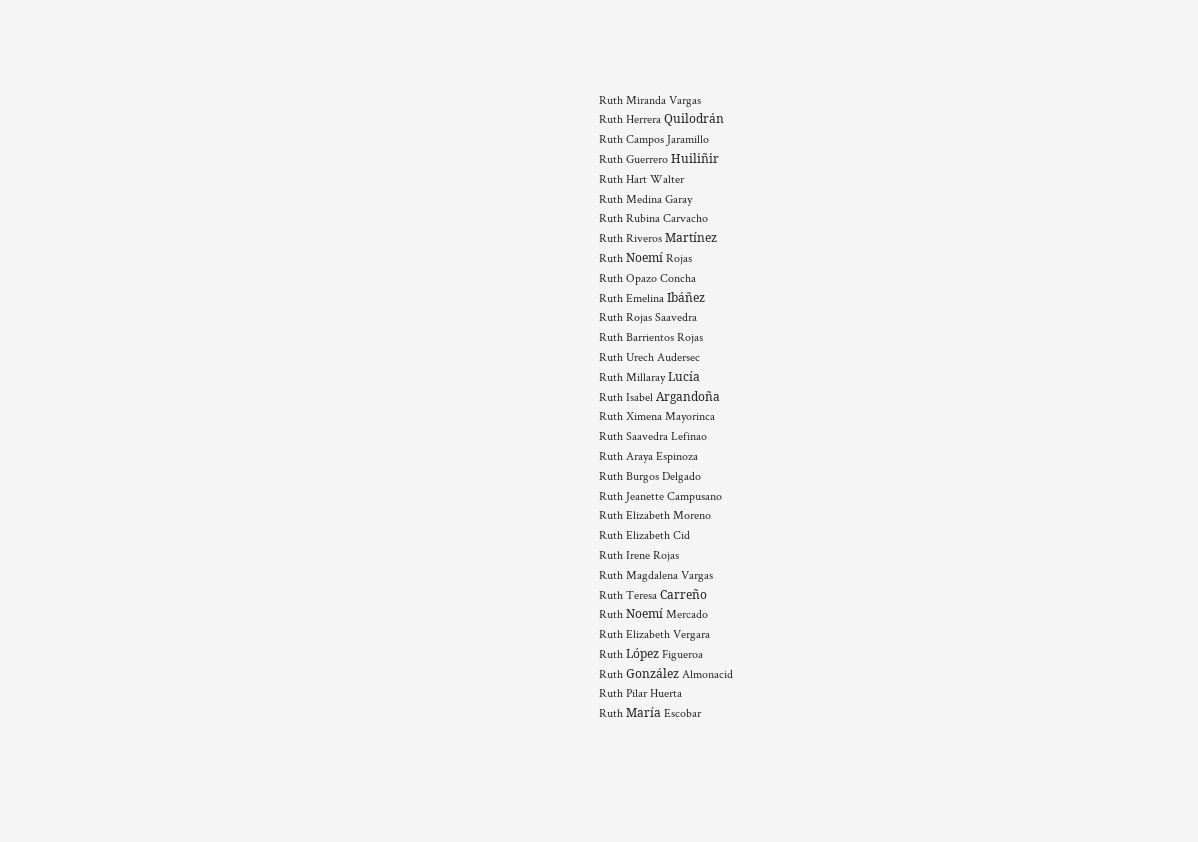Ruth Miranda Vargas
Ruth Herrera Quilodrán
Ruth Campos Jaramillo
Ruth Guerrero Huiliñir
Ruth Hart Walter
Ruth Medina Garay
Ruth Rubina Carvacho
Ruth Riveros Martínez
Ruth Noemí Rojas
Ruth Opazo Concha
Ruth Emelina Ibáñez
Ruth Rojas Saavedra
Ruth Barrientos Rojas
Ruth Urech Audersec
Ruth Millaray Lucía
Ruth Isabel Argandoña
Ruth Ximena Mayorinca
Ruth Saavedra Lefinao
Ruth Araya Espinoza
Ruth Burgos Delgado
Ruth Jeanette Campusano
Ruth Elizabeth Moreno
Ruth Elizabeth Cid
Ruth Irene Rojas
Ruth Magdalena Vargas
Ruth Teresa Carreño
Ruth Noemí Mercado
Ruth Elizabeth Vergara
Ruth López Figueroa
Ruth González Almonacid
Ruth Pilar Huerta
Ruth María Escobar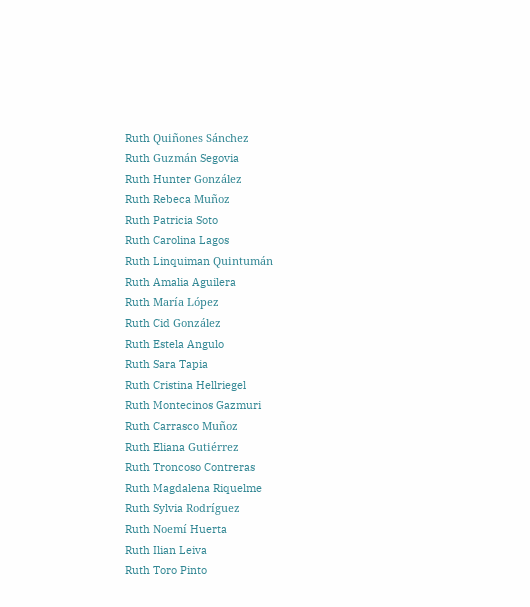Ruth Quiñones Sánchez
Ruth Guzmán Segovia
Ruth Hunter González
Ruth Rebeca Muñoz
Ruth Patricia Soto
Ruth Carolina Lagos
Ruth Linquiman Quintumán
Ruth Amalia Aguilera
Ruth María López
Ruth Cid González
Ruth Estela Angulo
Ruth Sara Tapia
Ruth Cristina Hellriegel
Ruth Montecinos Gazmuri
Ruth Carrasco Muñoz
Ruth Eliana Gutiérrez
Ruth Troncoso Contreras
Ruth Magdalena Riquelme
Ruth Sylvia Rodríguez
Ruth Noemí Huerta
Ruth Ilian Leiva
Ruth Toro Pinto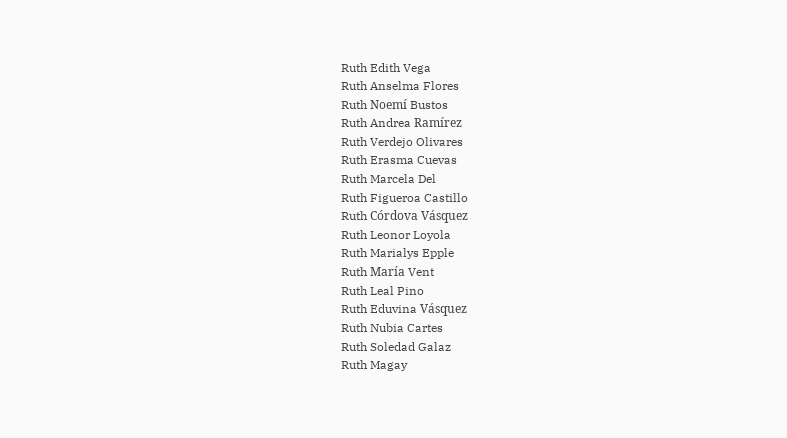Ruth Edith Vega
Ruth Anselma Flores
Ruth Noemí Bustos
Ruth Andrea Ramírez
Ruth Verdejo Olivares
Ruth Erasma Cuevas
Ruth Marcela Del
Ruth Figueroa Castillo
Ruth Córdova Vásquez
Ruth Leonor Loyola
Ruth Marialys Epple
Ruth María Vent
Ruth Leal Pino
Ruth Eduvina Vásquez
Ruth Nubia Cartes
Ruth Soledad Galaz
Ruth Magay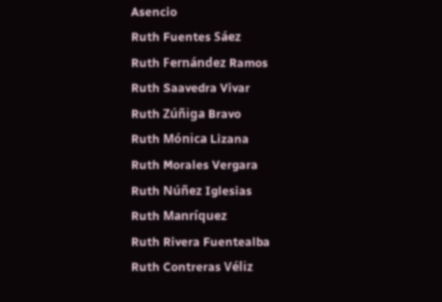Asencio
Ruth Fuentes Sáez
Ruth Fernández Ramos
Ruth Saavedra Vivar
Ruth Zúñiga Bravo
Ruth Mónica Lizana
Ruth Morales Vergara
Ruth Núñez Iglesias
Ruth Manríquez
Ruth Rivera Fuentealba
Ruth Contreras Véliz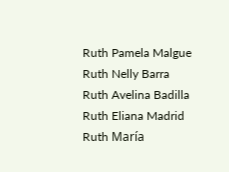Ruth Pamela Malgue
Ruth Nelly Barra
Ruth Avelina Badilla
Ruth Eliana Madrid
Ruth María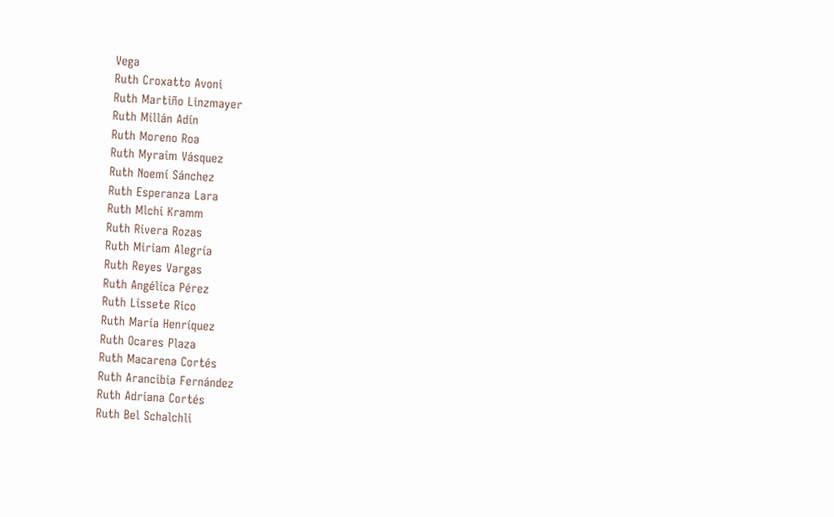Vega
Ruth Croxatto Avoni
Ruth Martiño Linzmayer
Ruth Millán Adín
Ruth Moreno Roa
Ruth Myraim Vásquez
Ruth Noemí Sánchez
Ruth Esperanza Lara
Ruth Mlchi Kramm
Ruth Rivera Rozas
Ruth Miriam Alegría
Ruth Reyes Vargas
Ruth Angélica Pérez
Ruth Lissete Rico
Ruth María Henríquez
Ruth Ocares Plaza
Ruth Macarena Cortés
Ruth Arancibia Fernández
Ruth Adriana Cortés
Ruth Bel Schalchli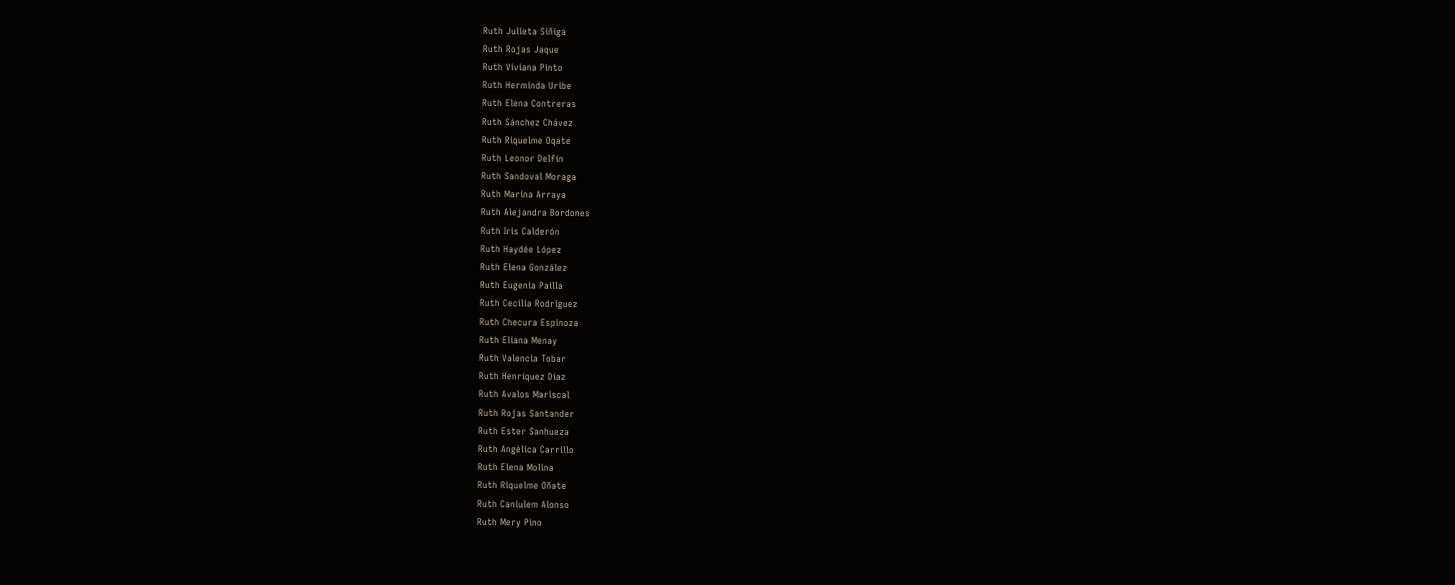Ruth Julieta Siñiga
Ruth Rojas Jaque
Ruth Viviana Pinto
Ruth Herminda Uribe
Ruth Elena Contreras
Ruth Sánchez Chávez
Ruth Riquelme Oqate
Ruth Leonor Delfín
Ruth Sandoval Moraga
Ruth Marina Arraya
Ruth Alejandra Bordones
Ruth Iris Calderón
Ruth Haydée López
Ruth Elena González
Ruth Eugenia Pailla
Ruth Cecilia Rodríguez
Ruth Checura Espinoza
Ruth Eliana Menay
Ruth Valencia Tobar
Ruth Henríquez Díaz
Ruth Avalos Mariscal
Ruth Rojas Santander
Ruth Ester Sanhueza
Ruth Angélica Carrillo
Ruth Elena Molina
Ruth Riquelme Oñate
Ruth Caniulem Alonso
Ruth Mery Pino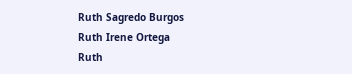Ruth Sagredo Burgos
Ruth Irene Ortega
Ruth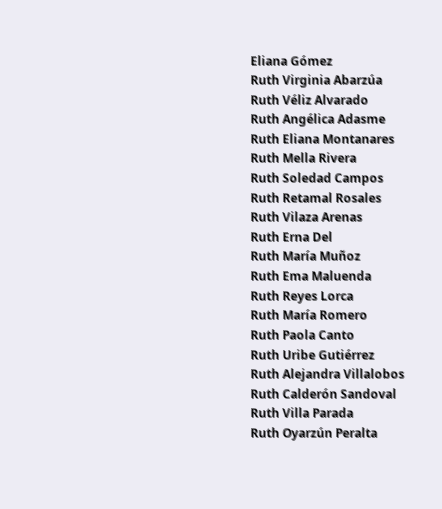Eliana Gómez
Ruth Virginia Abarzúa
Ruth Véliz Alvarado
Ruth Angélica Adasme
Ruth Eliana Montanares
Ruth Mella Rivera
Ruth Soledad Campos
Ruth Retamal Rosales
Ruth Vilaza Arenas
Ruth Erna Del
Ruth María Muñoz
Ruth Ema Maluenda
Ruth Reyes Lorca
Ruth María Romero
Ruth Paola Canto
Ruth Uribe Gutiérrez
Ruth Alejandra Villalobos
Ruth Calderón Sandoval
Ruth Villa Parada
Ruth Oyarzún Peralta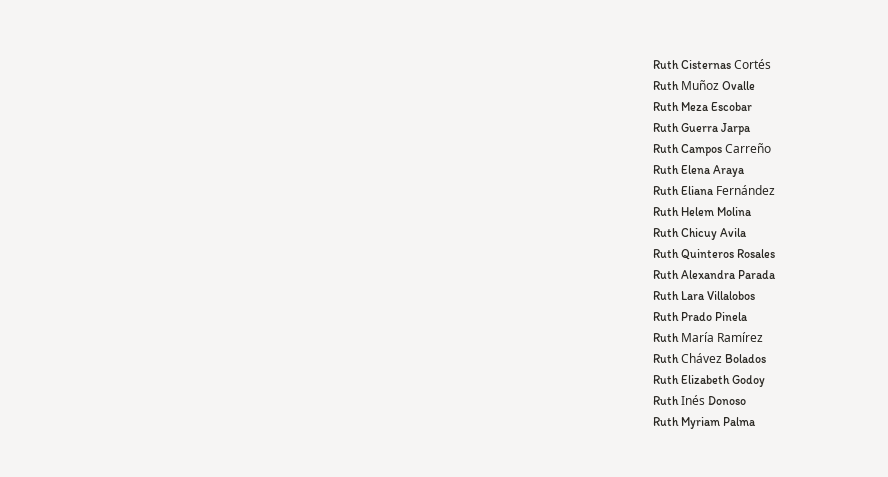Ruth Cisternas Cortés
Ruth Muñoz Ovalle
Ruth Meza Escobar
Ruth Guerra Jarpa
Ruth Campos Carreño
Ruth Elena Araya
Ruth Eliana Fernández
Ruth Helem Molina
Ruth Chicuy Avila
Ruth Quinteros Rosales
Ruth Alexandra Parada
Ruth Lara Villalobos
Ruth Prado Pinela
Ruth María Ramírez
Ruth Chávez Bolados
Ruth Elizabeth Godoy
Ruth Inés Donoso
Ruth Myriam Palma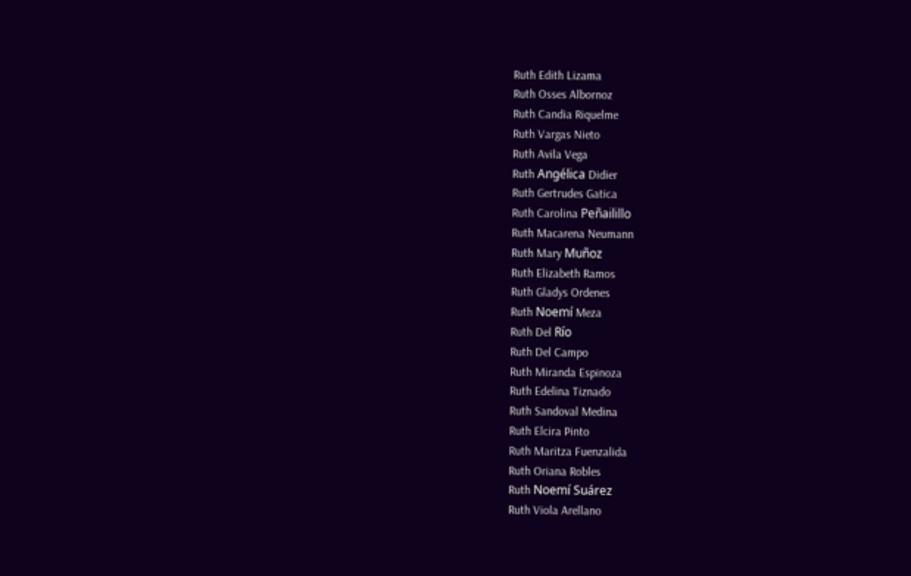Ruth Edith Lizama
Ruth Osses Albornoz
Ruth Candia Riquelme
Ruth Vargas Nieto
Ruth Avila Vega
Ruth Angélica Didier
Ruth Gertrudes Gatica
Ruth Carolina Peñailillo
Ruth Macarena Neumann
Ruth Mary Muñoz
Ruth Elizabeth Ramos
Ruth Gladys Ordenes
Ruth Noemí Meza
Ruth Del Río
Ruth Del Campo
Ruth Miranda Espinoza
Ruth Edelina Tiznado
Ruth Sandoval Medina
Ruth Elcira Pinto
Ruth Maritza Fuenzalida
Ruth Oriana Robles
Ruth Noemí Suárez
Ruth Viola Arellano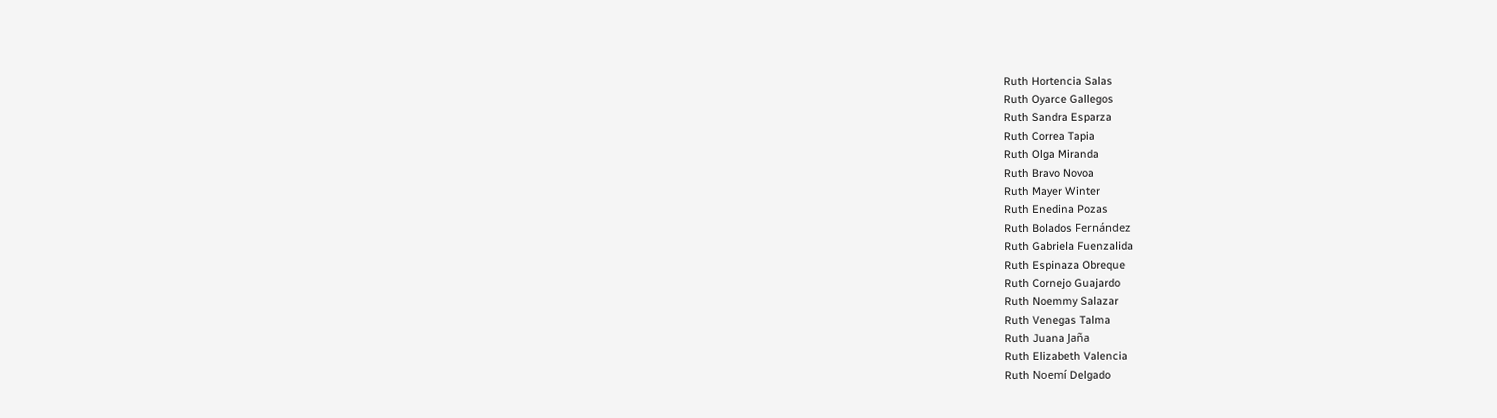Ruth Hortencia Salas
Ruth Oyarce Gallegos
Ruth Sandra Esparza
Ruth Correa Tapia
Ruth Olga Miranda
Ruth Bravo Novoa
Ruth Mayer Winter
Ruth Enedina Pozas
Ruth Bolados Fernández
Ruth Gabriela Fuenzalida
Ruth Espinaza Obreque
Ruth Cornejo Guajardo
Ruth Noemmy Salazar
Ruth Venegas Talma
Ruth Juana Jaña
Ruth Elizabeth Valencia
Ruth Noemí Delgado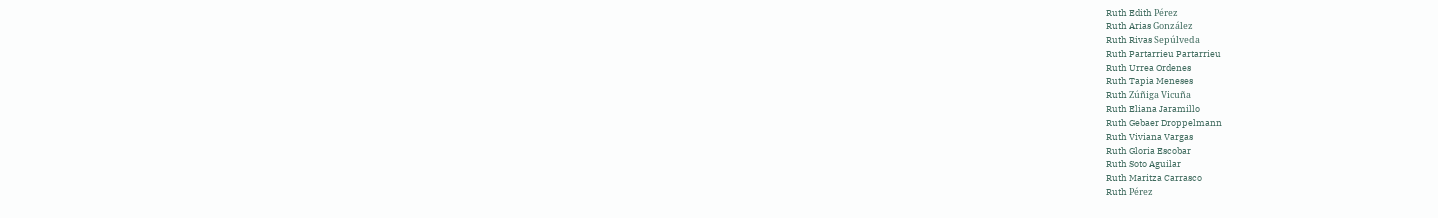Ruth Edith Pérez
Ruth Arias González
Ruth Rivas Sepúlveda
Ruth Partarrieu Partarrieu
Ruth Urrea Ordenes
Ruth Tapia Meneses
Ruth Zúñiga Vicuña
Ruth Eliana Jaramillo
Ruth Gebaer Droppelmann
Ruth Viviana Vargas
Ruth Gloria Escobar
Ruth Soto Aguilar
Ruth Maritza Carrasco
Ruth Pérez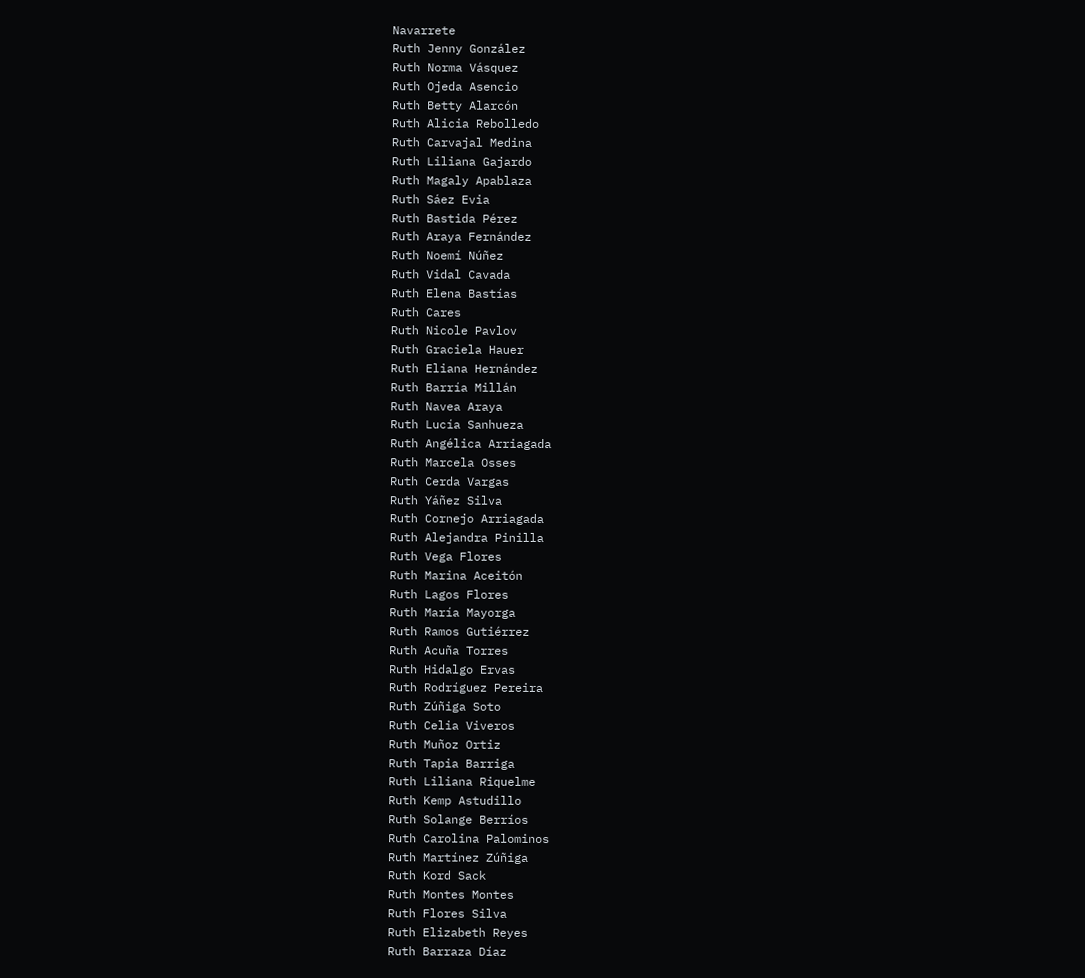Navarrete
Ruth Jenny González
Ruth Norma Vásquez
Ruth Ojeda Asencio
Ruth Betty Alarcón
Ruth Alicia Rebolledo
Ruth Carvajal Medina
Ruth Liliana Gajardo
Ruth Magaly Apablaza
Ruth Sáez Evia
Ruth Bastida Pérez
Ruth Araya Fernández
Ruth Noemí Núñez
Ruth Vidal Cavada
Ruth Elena Bastías
Ruth Cares
Ruth Nicole Pavlov
Ruth Graciela Hauer
Ruth Eliana Hernández
Ruth Barría Millán
Ruth Navea Araya
Ruth Lucía Sanhueza
Ruth Angélica Arriagada
Ruth Marcela Osses
Ruth Cerda Vargas
Ruth Yáñez Silva
Ruth Cornejo Arriagada
Ruth Alejandra Pinilla
Ruth Vega Flores
Ruth Marina Aceitón
Ruth Lagos Flores
Ruth María Mayorga
Ruth Ramos Gutiérrez
Ruth Acuña Torres
Ruth Hidalgo Ervas
Ruth Rodríguez Pereira
Ruth Zúñiga Soto
Ruth Celia Viveros
Ruth Muñoz Ortiz
Ruth Tapia Barriga
Ruth Liliana Riquelme
Ruth Kemp Astudillo
Ruth Solange Berríos
Ruth Carolina Palominos
Ruth Martínez Zúñiga
Ruth Kord Sack
Ruth Montes Montes
Ruth Flores Silva
Ruth Elizabeth Reyes
Ruth Barraza Díaz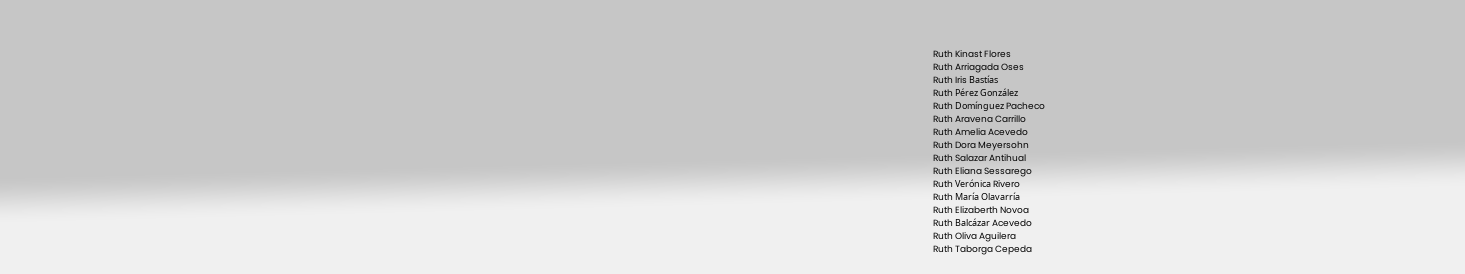Ruth Kinast Flores
Ruth Arriagada Oses
Ruth Iris Bastías
Ruth Pérez González
Ruth Domínguez Pacheco
Ruth Aravena Carrillo
Ruth Amelia Acevedo
Ruth Dora Meyersohn
Ruth Salazar Antihual
Ruth Eliana Sessarego
Ruth Verónica Rivero
Ruth María Olavarría
Ruth Elizaberth Novoa
Ruth Balcázar Acevedo
Ruth Oliva Aguilera
Ruth Taborga Cepeda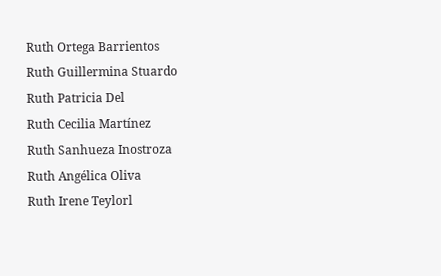Ruth Ortega Barrientos
Ruth Guillermina Stuardo
Ruth Patricia Del
Ruth Cecilia Martínez
Ruth Sanhueza Inostroza
Ruth Angélica Oliva
Ruth Irene Teylorl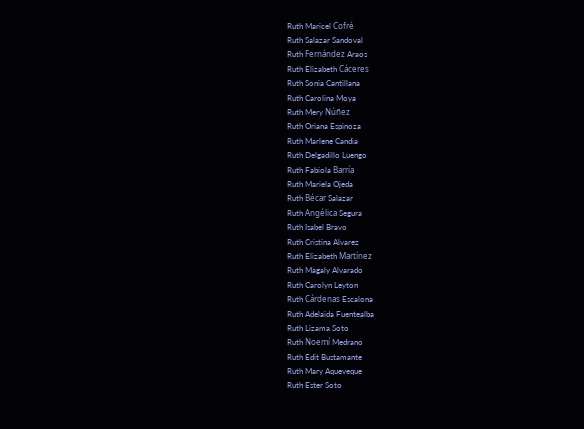Ruth Maricel Cofré
Ruth Salazar Sandoval
Ruth Fernández Araos
Ruth Elizabeth Cáceres
Ruth Sonia Cantillana
Ruth Carolina Moya
Ruth Mery Núñez
Ruth Oriana Espinoza
Ruth Marlene Candia
Ruth Delgadillo Luengo
Ruth Fabiola Barría
Ruth Mariela Ojeda
Ruth Bécar Salazar
Ruth Angélica Segura
Ruth Isabel Bravo
Ruth Cristina Alvarez
Ruth Elizabeth Martínez
Ruth Magaly Alvarado
Ruth Carolyn Leyton
Ruth Cárdenas Escalona
Ruth Adelaida Fuentealba
Ruth Lizama Soto
Ruth Noemí Medrano
Ruth Edit Bustamante
Ruth Mary Aqueveque
Ruth Ester Soto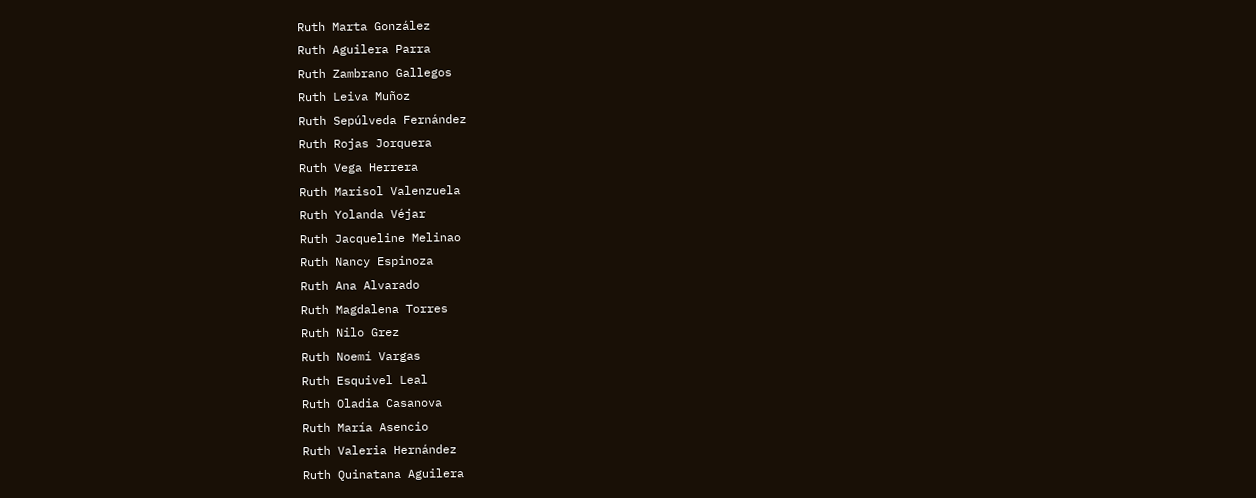Ruth Marta González
Ruth Aguilera Parra
Ruth Zambrano Gallegos
Ruth Leiva Muñoz
Ruth Sepúlveda Fernández
Ruth Rojas Jorquera
Ruth Vega Herrera
Ruth Marisol Valenzuela
Ruth Yolanda Véjar
Ruth Jacqueline Melinao
Ruth Nancy Espinoza
Ruth Ana Alvarado
Ruth Magdalena Torres
Ruth Nilo Grez
Ruth Noemí Vargas
Ruth Esquivel Leal
Ruth Oladia Casanova
Ruth María Asencio
Ruth Valeria Hernández
Ruth Quinatana Aguilera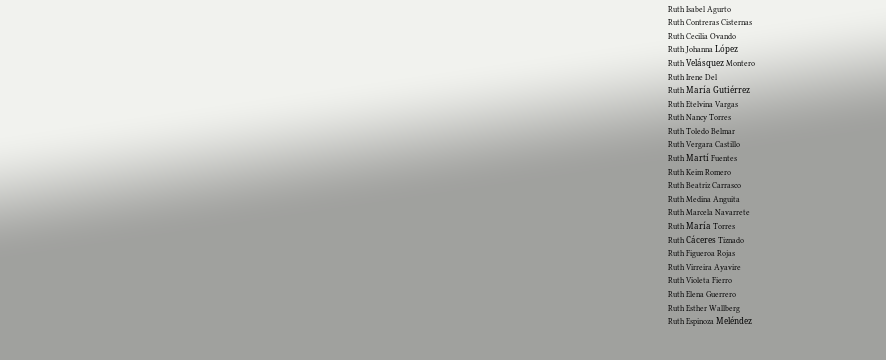Ruth Isabel Agurto
Ruth Contreras Cisternas
Ruth Cecilia Ovando
Ruth Johanna López
Ruth Velásquez Montero
Ruth Irene Del
Ruth María Gutiérrez
Ruth Etelvina Vargas
Ruth Nancy Torres
Ruth Toledo Belmar
Ruth Vergara Castillo
Ruth Martí Fuentes
Ruth Keim Romero
Ruth Beatriz Carrasco
Ruth Medina Anguita
Ruth Marcela Navarrete
Ruth María Torres
Ruth Cáceres Tiznado
Ruth Figueroa Rojas
Ruth Virreira Ayavire
Ruth Violeta Fierro
Ruth Elena Guerrero
Ruth Esther Wallberg
Ruth Espinoza Meléndez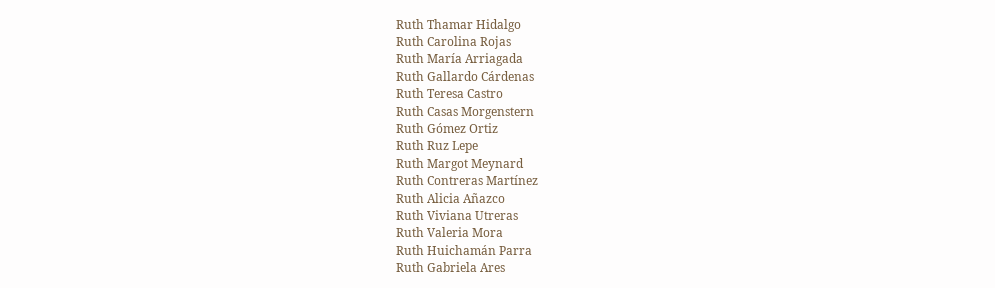Ruth Thamar Hidalgo
Ruth Carolina Rojas
Ruth María Arriagada
Ruth Gallardo Cárdenas
Ruth Teresa Castro
Ruth Casas Morgenstern
Ruth Gómez Ortiz
Ruth Ruz Lepe
Ruth Margot Meynard
Ruth Contreras Martínez
Ruth Alicia Añazco
Ruth Viviana Utreras
Ruth Valeria Mora
Ruth Huichamán Parra
Ruth Gabriela Ares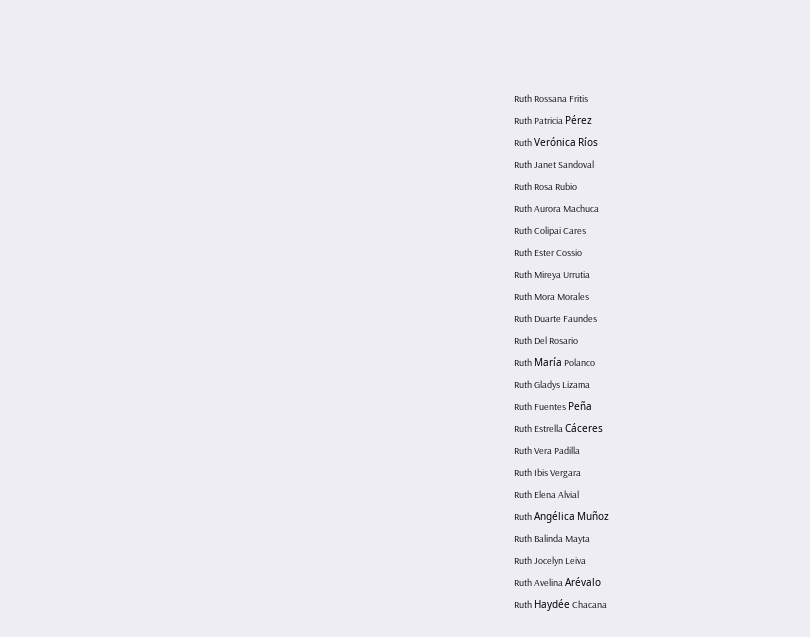Ruth Rossana Fritis
Ruth Patricia Pérez
Ruth Verónica Ríos
Ruth Janet Sandoval
Ruth Rosa Rubio
Ruth Aurora Machuca
Ruth Colipai Cares
Ruth Ester Cossio
Ruth Mireya Urrutia
Ruth Mora Morales
Ruth Duarte Faundes
Ruth Del Rosario
Ruth María Polanco
Ruth Gladys Lizama
Ruth Fuentes Peña
Ruth Estrella Cáceres
Ruth Vera Padilla
Ruth Ibis Vergara
Ruth Elena Alvial
Ruth Angélica Muñoz
Ruth Balinda Mayta
Ruth Jocelyn Leiva
Ruth Avelina Arévalo
Ruth Haydée Chacana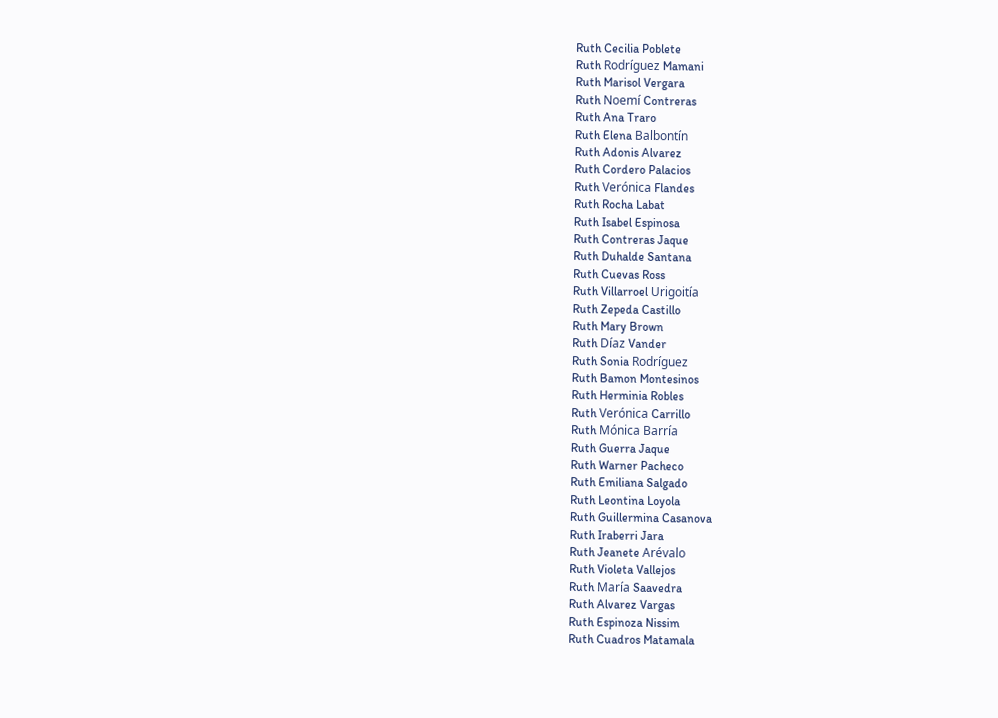Ruth Cecilia Poblete
Ruth Rodríguez Mamani
Ruth Marisol Vergara
Ruth Noemí Contreras
Ruth Ana Traro
Ruth Elena Balbontín
Ruth Adonis Alvarez
Ruth Cordero Palacios
Ruth Verónica Flandes
Ruth Rocha Labat
Ruth Isabel Espinosa
Ruth Contreras Jaque
Ruth Duhalde Santana
Ruth Cuevas Ross
Ruth Villarroel Urigoitía
Ruth Zepeda Castillo
Ruth Mary Brown
Ruth Díaz Vander
Ruth Sonia Rodríguez
Ruth Bamon Montesinos
Ruth Herminia Robles
Ruth Verónica Carrillo
Ruth Mónica Barría
Ruth Guerra Jaque
Ruth Warner Pacheco
Ruth Emiliana Salgado
Ruth Leontina Loyola
Ruth Guillermina Casanova
Ruth Iraberri Jara
Ruth Jeanete Arévalo
Ruth Violeta Vallejos
Ruth María Saavedra
Ruth Alvarez Vargas
Ruth Espinoza Nissim
Ruth Cuadros Matamala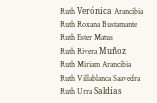Ruth Verónica Arancibia
Ruth Roxana Bustamante
Ruth Ester Matus
Ruth Rivera Muñoz
Ruth Miriam Arancibia
Ruth Villablanca Saavedra
Ruth Urra Saldías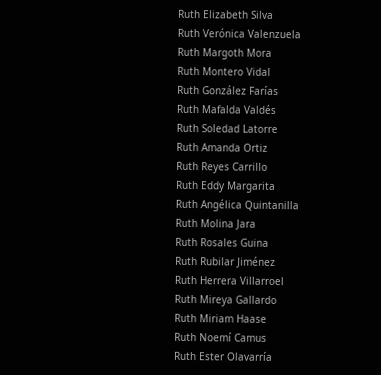Ruth Elizabeth Silva
Ruth Verónica Valenzuela
Ruth Margoth Mora
Ruth Montero Vidal
Ruth González Farías
Ruth Mafalda Valdés
Ruth Soledad Latorre
Ruth Amanda Ortiz
Ruth Reyes Carrillo
Ruth Eddy Margarita
Ruth Angélica Quintanilla
Ruth Molina Jara
Ruth Rosales Guina
Ruth Rubilar Jiménez
Ruth Herrera Villarroel
Ruth Mireya Gallardo
Ruth Miriam Haase
Ruth Noemí Camus
Ruth Ester Olavarría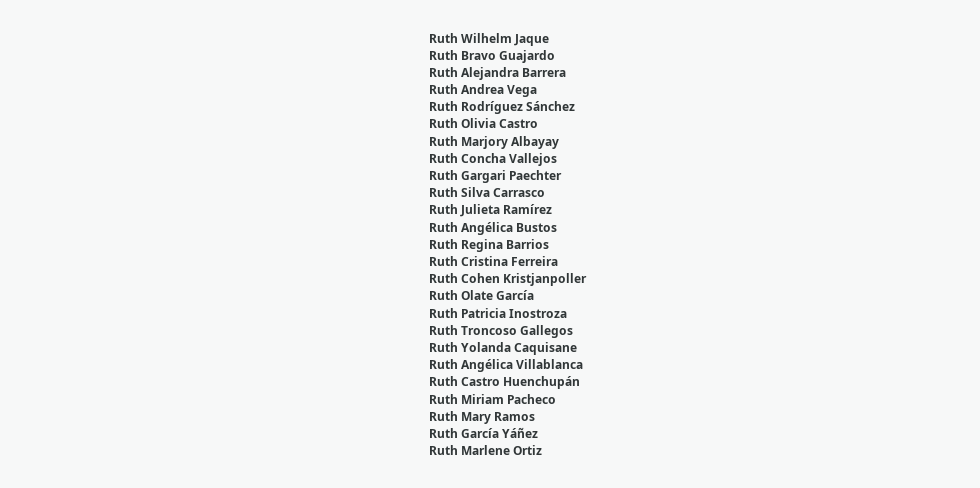Ruth Wilhelm Jaque
Ruth Bravo Guajardo
Ruth Alejandra Barrera
Ruth Andrea Vega
Ruth Rodríguez Sánchez
Ruth Olivia Castro
Ruth Marjory Albayay
Ruth Concha Vallejos
Ruth Gargari Paechter
Ruth Silva Carrasco
Ruth Julieta Ramírez
Ruth Angélica Bustos
Ruth Regina Barrios
Ruth Cristina Ferreira
Ruth Cohen Kristjanpoller
Ruth Olate García
Ruth Patricia Inostroza
Ruth Troncoso Gallegos
Ruth Yolanda Caquisane
Ruth Angélica Villablanca
Ruth Castro Huenchupán
Ruth Miriam Pacheco
Ruth Mary Ramos
Ruth García Yáñez
Ruth Marlene Ortiz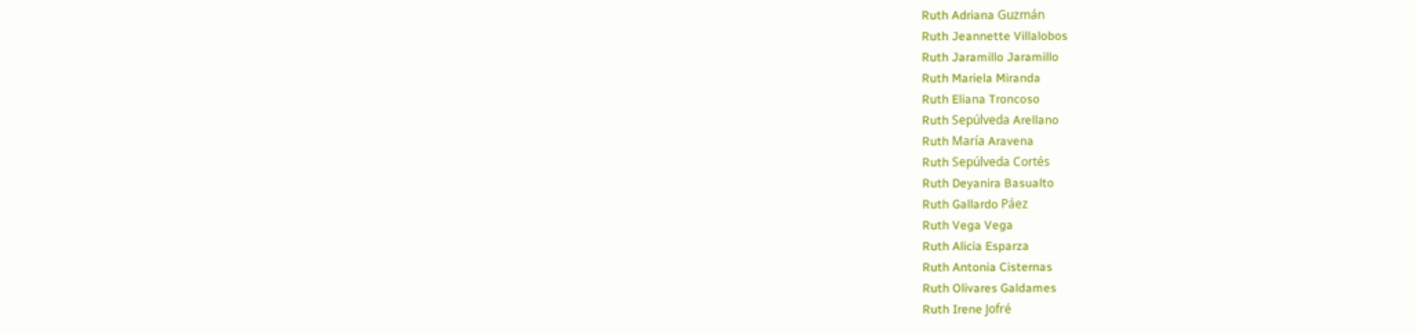Ruth Adriana Guzmán
Ruth Jeannette Villalobos
Ruth Jaramillo Jaramillo
Ruth Mariela Miranda
Ruth Eliana Troncoso
Ruth Sepúlveda Arellano
Ruth María Aravena
Ruth Sepúlveda Cortés
Ruth Deyanira Basualto
Ruth Gallardo Páez
Ruth Vega Vega
Ruth Alicia Esparza
Ruth Antonia Cisternas
Ruth Olivares Galdames
Ruth Irene Jofré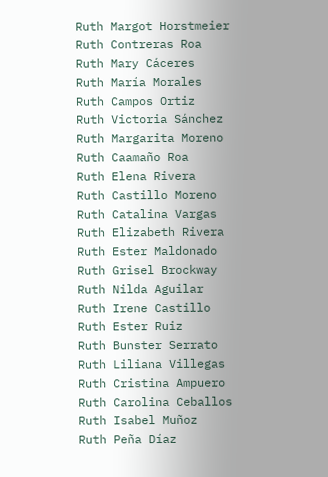Ruth Margot Horstmeier
Ruth Contreras Roa
Ruth Mary Cáceres
Ruth María Morales
Ruth Campos Ortiz
Ruth Victoria Sánchez
Ruth Margarita Moreno
Ruth Caamaño Roa
Ruth Elena Rivera
Ruth Castillo Moreno
Ruth Catalina Vargas
Ruth Elizabeth Rivera
Ruth Ester Maldonado
Ruth Grisel Brockway
Ruth Nilda Aguilar
Ruth Irene Castillo
Ruth Ester Ruiz
Ruth Bunster Serrato
Ruth Liliana Villegas
Ruth Cristina Ampuero
Ruth Carolina Ceballos
Ruth Isabel Muñoz
Ruth Peña Díaz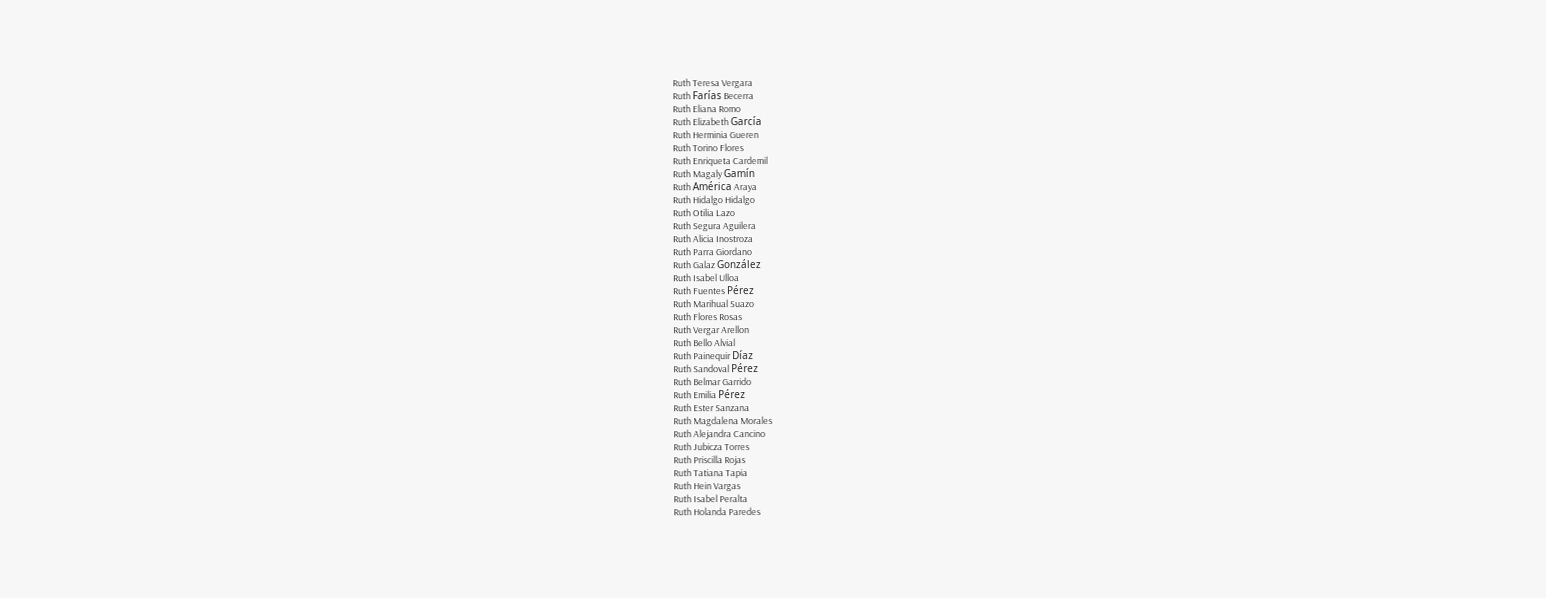Ruth Teresa Vergara
Ruth Farías Becerra
Ruth Eliana Romo
Ruth Elizabeth García
Ruth Herminia Gueren
Ruth Torino Flores
Ruth Enriqueta Cardemil
Ruth Magaly Gamín
Ruth América Araya
Ruth Hidalgo Hidalgo
Ruth Otilia Lazo
Ruth Segura Aguilera
Ruth Alicia Inostroza
Ruth Parra Giordano
Ruth Galaz González
Ruth Isabel Ulloa
Ruth Fuentes Pérez
Ruth Marihual Suazo
Ruth Flores Rosas
Ruth Vergar Arellon
Ruth Bello Alvial
Ruth Painequir Díaz
Ruth Sandoval Pérez
Ruth Belmar Garrido
Ruth Emilia Pérez
Ruth Ester Sanzana
Ruth Magdalena Morales
Ruth Alejandra Cancino
Ruth Jubicza Torres
Ruth Priscilla Rojas
Ruth Tatiana Tapia
Ruth Hein Vargas
Ruth Isabel Peralta
Ruth Holanda Paredes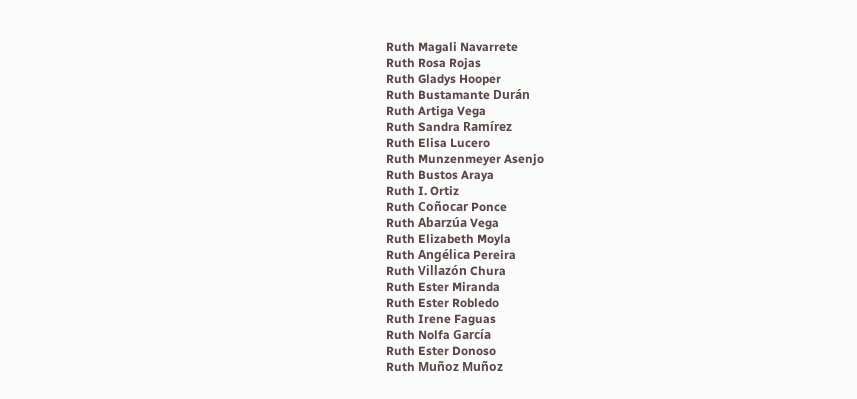Ruth Magali Navarrete
Ruth Rosa Rojas
Ruth Gladys Hooper
Ruth Bustamante Durán
Ruth Artiga Vega
Ruth Sandra Ramírez
Ruth Elisa Lucero
Ruth Munzenmeyer Asenjo
Ruth Bustos Araya
Ruth I. Ortiz
Ruth Coñocar Ponce
Ruth Abarzúa Vega
Ruth Elizabeth Moyla
Ruth Angélica Pereira
Ruth Villazón Chura
Ruth Ester Miranda
Ruth Ester Robledo
Ruth Irene Faguas
Ruth Nolfa García
Ruth Ester Donoso
Ruth Muñoz Muñoz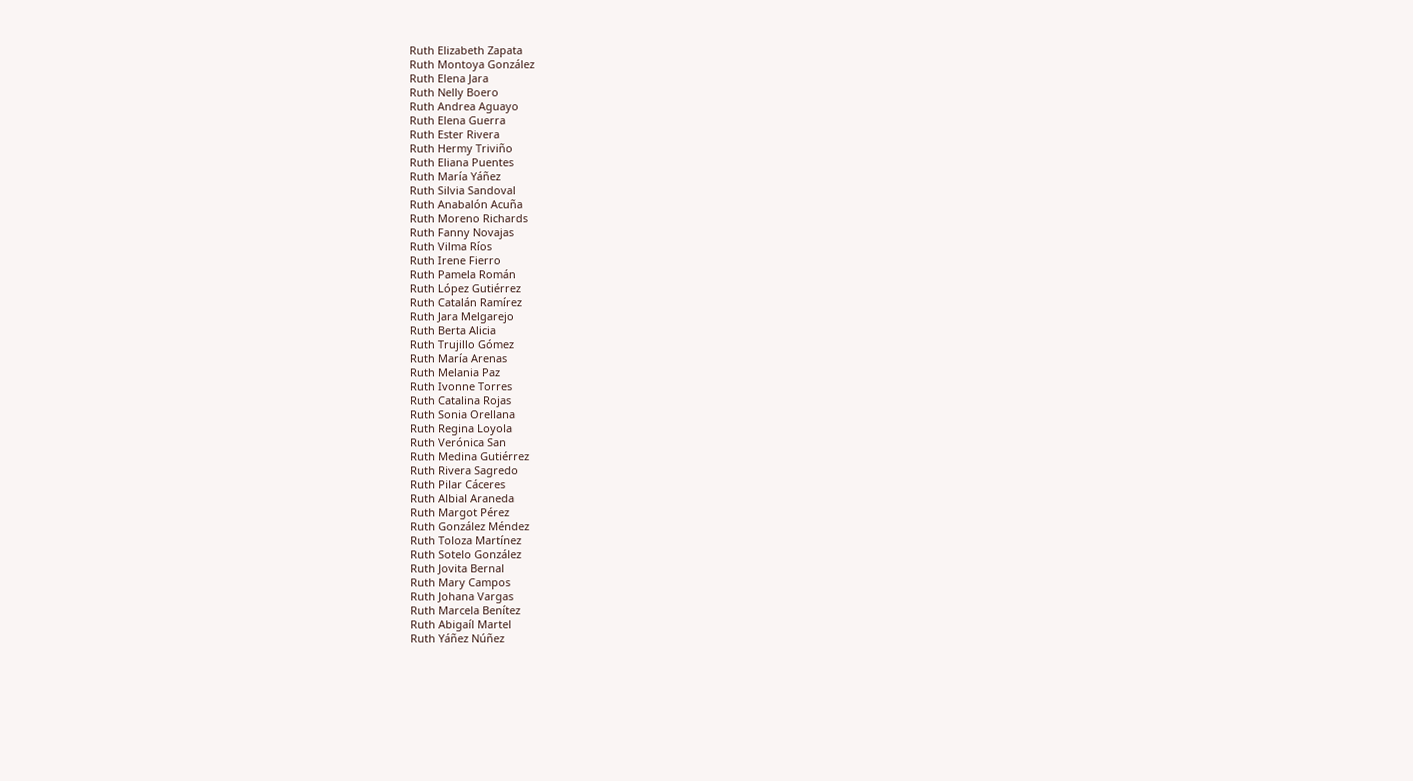Ruth Elizabeth Zapata
Ruth Montoya González
Ruth Elena Jara
Ruth Nelly Boero
Ruth Andrea Aguayo
Ruth Elena Guerra
Ruth Ester Rivera
Ruth Hermy Triviño
Ruth Eliana Puentes
Ruth María Yáñez
Ruth Silvia Sandoval
Ruth Anabalón Acuña
Ruth Moreno Richards
Ruth Fanny Novajas
Ruth Vilma Ríos
Ruth Irene Fierro
Ruth Pamela Román
Ruth López Gutiérrez
Ruth Catalán Ramírez
Ruth Jara Melgarejo
Ruth Berta Alicia
Ruth Trujillo Gómez
Ruth María Arenas
Ruth Melania Paz
Ruth Ivonne Torres
Ruth Catalina Rojas
Ruth Sonia Orellana
Ruth Regina Loyola
Ruth Verónica San
Ruth Medina Gutiérrez
Ruth Rivera Sagredo
Ruth Pilar Cáceres
Ruth Albial Araneda
Ruth Margot Pérez
Ruth González Méndez
Ruth Toloza Martínez
Ruth Sotelo González
Ruth Jovita Bernal
Ruth Mary Campos
Ruth Johana Vargas
Ruth Marcela Benítez
Ruth Abigaíl Martel
Ruth Yáñez Núñez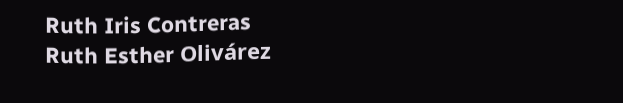Ruth Iris Contreras
Ruth Esther Olivárez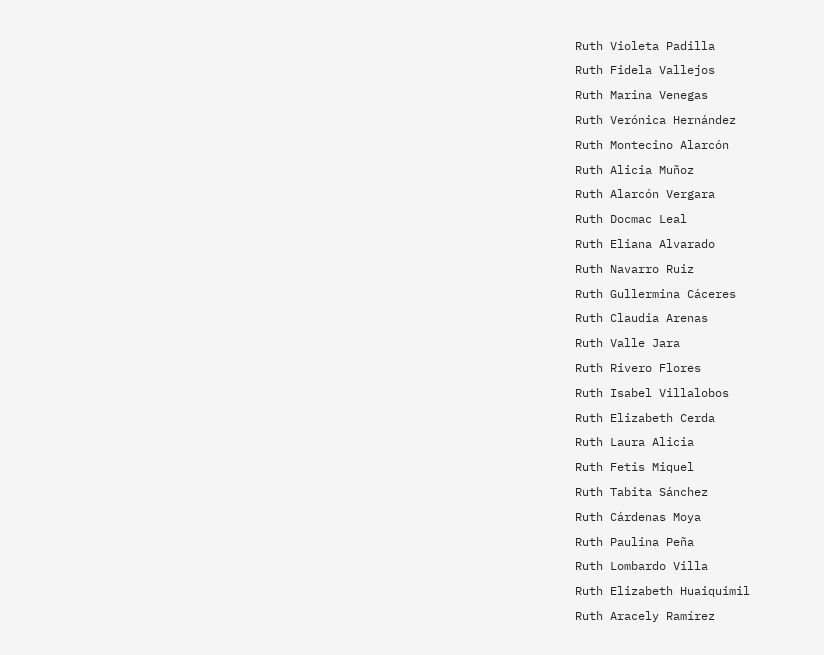Ruth Violeta Padilla
Ruth Fidela Vallejos
Ruth Marina Venegas
Ruth Verónica Hernández
Ruth Montecino Alarcón
Ruth Alicia Muñoz
Ruth Alarcón Vergara
Ruth Docmac Leal
Ruth Eliana Alvarado
Ruth Navarro Ruiz
Ruth Gullermina Cáceres
Ruth Claudia Arenas
Ruth Valle Jara
Ruth Rivero Flores
Ruth Isabel Villalobos
Ruth Elizabeth Cerda
Ruth Laura Alicia
Ruth Fetis Miquel
Ruth Tabita Sánchez
Ruth Cárdenas Moya
Ruth Paulina Peña
Ruth Lombardo Villa
Ruth Elizabeth Huaiquimil
Ruth Aracely Ramírez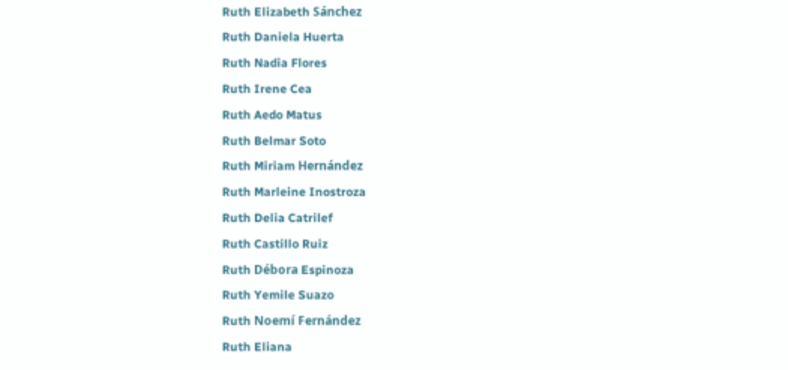Ruth Elizabeth Sánchez
Ruth Daniela Huerta
Ruth Nadia Flores
Ruth Irene Cea
Ruth Aedo Matus
Ruth Belmar Soto
Ruth Miriam Hernández
Ruth Marleine Inostroza
Ruth Delia Catrilef
Ruth Castillo Ruiz
Ruth Débora Espinoza
Ruth Yemile Suazo
Ruth Noemí Fernández
Ruth Eliana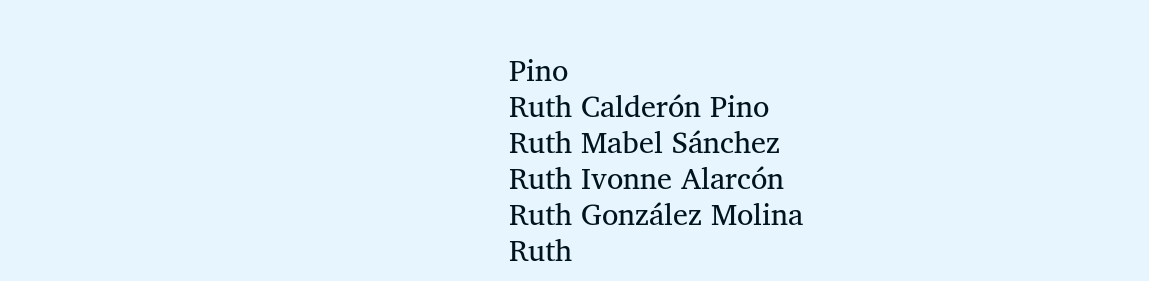Pino
Ruth Calderón Pino
Ruth Mabel Sánchez
Ruth Ivonne Alarcón
Ruth González Molina
Ruth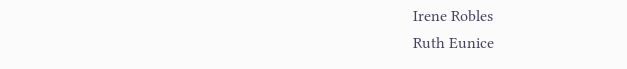Irene Robles
Ruth Eunice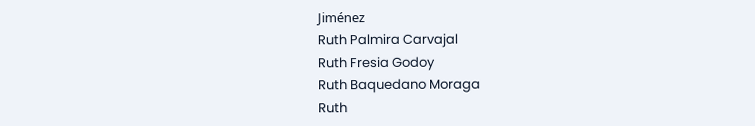Jiménez
Ruth Palmira Carvajal
Ruth Fresia Godoy
Ruth Baquedano Moraga
Ruth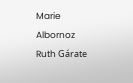Marie Albornoz
Ruth Gárate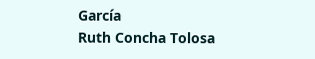García
Ruth Concha Tolosa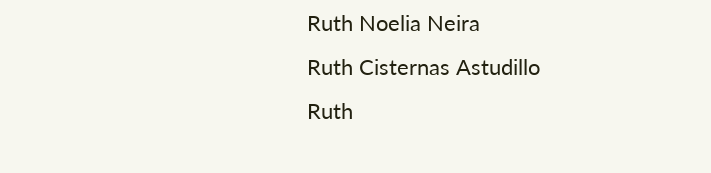Ruth Noelia Neira
Ruth Cisternas Astudillo
Ruth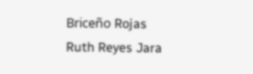Briceño Rojas
Ruth Reyes Jara